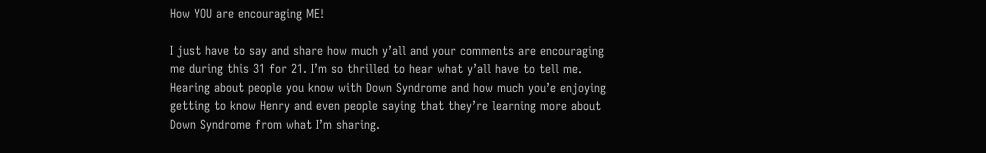How YOU are encouraging ME!

I just have to say and share how much y’all and your comments are encouraging me during this 31 for 21. I’m so thrilled to hear what y’all have to tell me. Hearing about people you know with Down Syndrome and how much you’e enjoying getting to know Henry and even people saying that they’re learning more about Down Syndrome from what I’m sharing.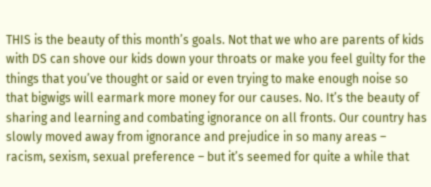THIS is the beauty of this month’s goals. Not that we who are parents of kids with DS can shove our kids down your throats or make you feel guilty for the things that you’ve thought or said or even trying to make enough noise so that bigwigs will earmark more money for our causes. No. It’s the beauty of sharing and learning and combating ignorance on all fronts. Our country has slowly moved away from ignorance and prejudice in so many areas – racism, sexism, sexual preference – but it’s seemed for quite a while that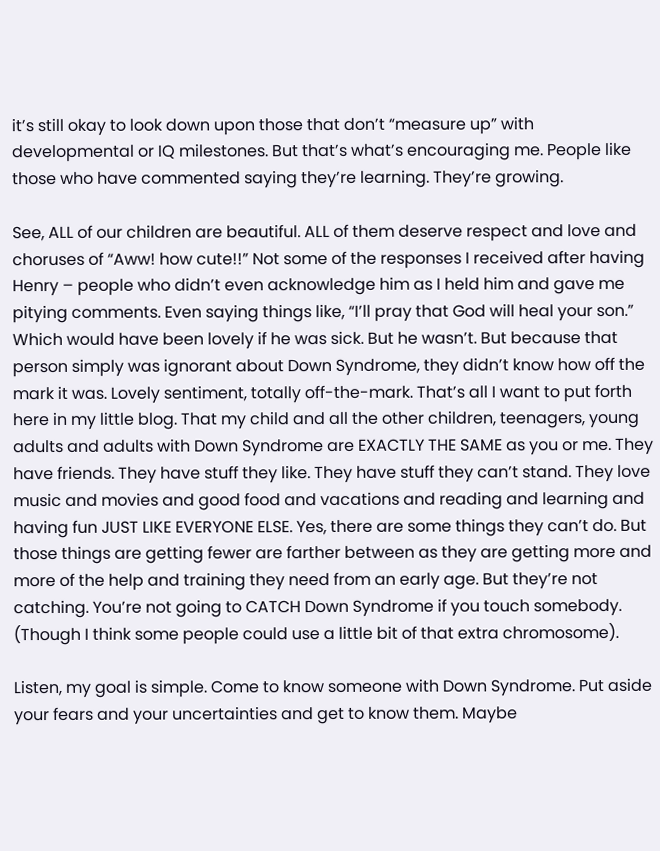it’s still okay to look down upon those that don’t “measure up” with developmental or IQ milestones. But that’s what’s encouraging me. People like those who have commented saying they’re learning. They’re growing.

See, ALL of our children are beautiful. ALL of them deserve respect and love and choruses of “Aww! how cute!!” Not some of the responses I received after having Henry – people who didn’t even acknowledge him as I held him and gave me pitying comments. Even saying things like, “I’ll pray that God will heal your son.” Which would have been lovely if he was sick. But he wasn’t. But because that person simply was ignorant about Down Syndrome, they didn’t know how off the mark it was. Lovely sentiment, totally off-the-mark. That’s all I want to put forth here in my little blog. That my child and all the other children, teenagers, young adults and adults with Down Syndrome are EXACTLY THE SAME as you or me. They have friends. They have stuff they like. They have stuff they can’t stand. They love music and movies and good food and vacations and reading and learning and having fun JUST LIKE EVERYONE ELSE. Yes, there are some things they can’t do. But those things are getting fewer are farther between as they are getting more and more of the help and training they need from an early age. But they’re not catching. You’re not going to CATCH Down Syndrome if you touch somebody. (Though I think some people could use a little bit of that extra chromosome).

Listen, my goal is simple. Come to know someone with Down Syndrome. Put aside your fears and your uncertainties and get to know them. Maybe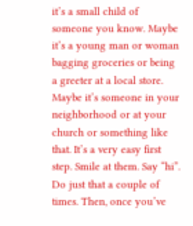it’s a small child of someone you know. Maybe it’s a young man or woman bagging groceries or being a greeter at a local store. Maybe it’s someone in your neighborhood or at your church or something like that. It’s a very easy first step. Smile at them. Say “hi”. Do just that a couple of times. Then, once you’ve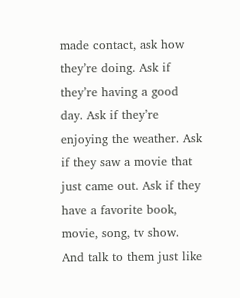made contact, ask how they’re doing. Ask if they’re having a good day. Ask if they’re enjoying the weather. Ask if they saw a movie that just came out. Ask if they have a favorite book, movie, song, tv show. And talk to them just like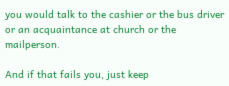you would talk to the cashier or the bus driver or an acquaintance at church or the mailperson.

And if that fails you, just keep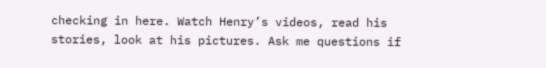checking in here. Watch Henry’s videos, read his stories, look at his pictures. Ask me questions if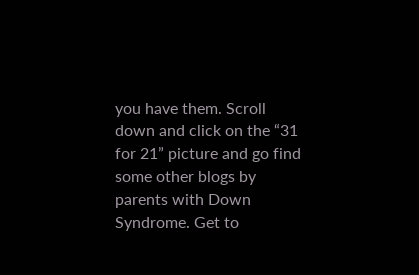you have them. Scroll down and click on the “31 for 21” picture and go find some other blogs by parents with Down Syndrome. Get to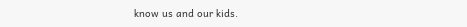know us and our kids.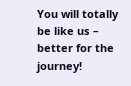You will totally be like us – better for the journey!